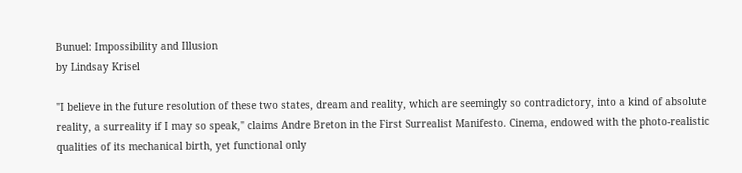Bunuel: Impossibility and Illusion
by Lindsay Krisel

"I believe in the future resolution of these two states, dream and reality, which are seemingly so contradictory, into a kind of absolute reality, a surreality if I may so speak," claims Andre Breton in the First Surrealist Manifesto. Cinema, endowed with the photo-realistic qualities of its mechanical birth, yet functional only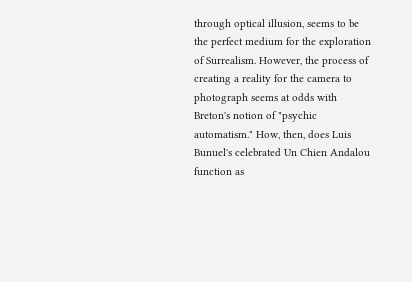through optical illusion, seems to be the perfect medium for the exploration of Surrealism. However, the process of creating a reality for the camera to photograph seems at odds with Breton's notion of "psychic automatism." How, then, does Luis Bunuel's celebrated Un Chien Andalou function as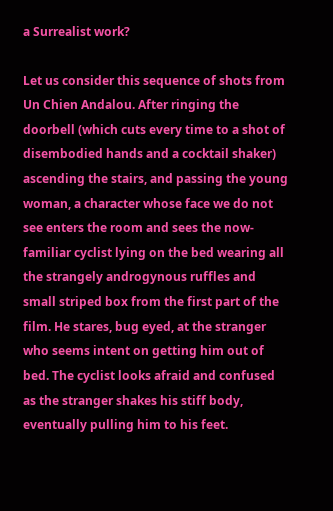a Surrealist work?

Let us consider this sequence of shots from Un Chien Andalou. After ringing the doorbell (which cuts every time to a shot of disembodied hands and a cocktail shaker) ascending the stairs, and passing the young woman, a character whose face we do not see enters the room and sees the now-familiar cyclist lying on the bed wearing all the strangely androgynous ruffles and small striped box from the first part of the film. He stares, bug eyed, at the stranger who seems intent on getting him out of bed. The cyclist looks afraid and confused as the stranger shakes his stiff body, eventually pulling him to his feet.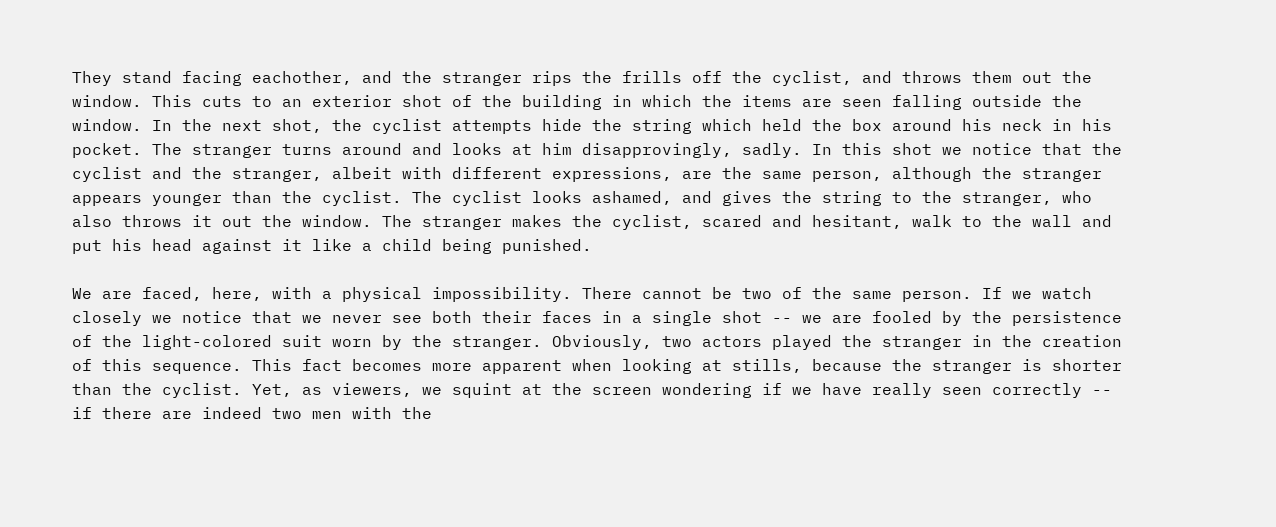They stand facing eachother, and the stranger rips the frills off the cyclist, and throws them out the window. This cuts to an exterior shot of the building in which the items are seen falling outside the window. In the next shot, the cyclist attempts hide the string which held the box around his neck in his pocket. The stranger turns around and looks at him disapprovingly, sadly. In this shot we notice that the cyclist and the stranger, albeit with different expressions, are the same person, although the stranger appears younger than the cyclist. The cyclist looks ashamed, and gives the string to the stranger, who also throws it out the window. The stranger makes the cyclist, scared and hesitant, walk to the wall and put his head against it like a child being punished.

We are faced, here, with a physical impossibility. There cannot be two of the same person. If we watch closely we notice that we never see both their faces in a single shot -- we are fooled by the persistence of the light-colored suit worn by the stranger. Obviously, two actors played the stranger in the creation of this sequence. This fact becomes more apparent when looking at stills, because the stranger is shorter than the cyclist. Yet, as viewers, we squint at the screen wondering if we have really seen correctly -- if there are indeed two men with the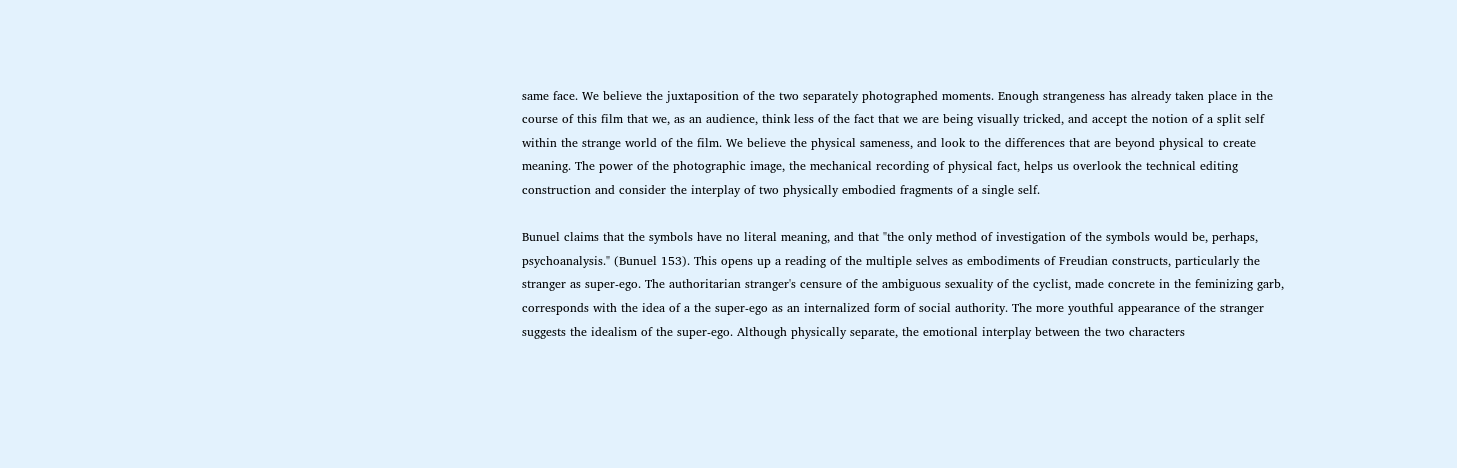same face. We believe the juxtaposition of the two separately photographed moments. Enough strangeness has already taken place in the course of this film that we, as an audience, think less of the fact that we are being visually tricked, and accept the notion of a split self within the strange world of the film. We believe the physical sameness, and look to the differences that are beyond physical to create meaning. The power of the photographic image, the mechanical recording of physical fact, helps us overlook the technical editing construction and consider the interplay of two physically embodied fragments of a single self.

Bunuel claims that the symbols have no literal meaning, and that "the only method of investigation of the symbols would be, perhaps, psychoanalysis." (Bunuel 153). This opens up a reading of the multiple selves as embodiments of Freudian constructs, particularly the stranger as super-ego. The authoritarian stranger's censure of the ambiguous sexuality of the cyclist, made concrete in the feminizing garb, corresponds with the idea of a the super-ego as an internalized form of social authority. The more youthful appearance of the stranger suggests the idealism of the super-ego. Although physically separate, the emotional interplay between the two characters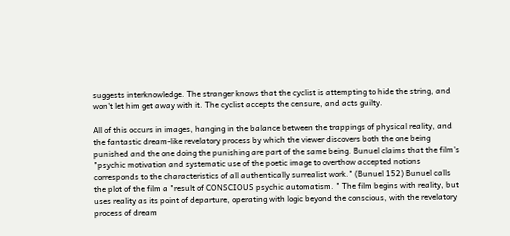suggests interknowledge. The stranger knows that the cyclist is attempting to hide the string, and won't let him get away with it. The cyclist accepts the censure, and acts guilty.

All of this occurs in images, hanging in the balance between the trappings of physical reality, and the fantastic dream-like revelatory process by which the viewer discovers both the one being punished and the one doing the punishing are part of the same being. Bunuel claims that the film's "psychic motivation and systematic use of the poetic image to overthow accepted notions corresponds to the characteristics of all authentically surrealist work." (Bunuel 152) Bunuel calls the plot of the film a "result of CONSCIOUS psychic automatism. " The film begins with reality, but uses reality as its point of departure, operating with logic beyond the conscious, with the revelatory process of dream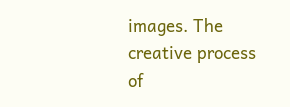images. The creative process of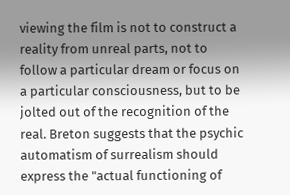viewing the film is not to construct a reality from unreal parts, not to follow a particular dream or focus on a particular consciousness, but to be jolted out of the recognition of the real. Breton suggests that the psychic automatism of surrealism should express the "actual functioning of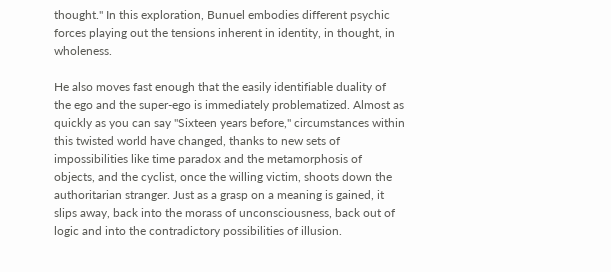thought." In this exploration, Bunuel embodies different psychic forces playing out the tensions inherent in identity, in thought, in wholeness.

He also moves fast enough that the easily identifiable duality of the ego and the super-ego is immediately problematized. Almost as quickly as you can say "Sixteen years before," circumstances within this twisted world have changed, thanks to new sets of impossibilities like time paradox and the metamorphosis of objects, and the cyclist, once the willing victim, shoots down the authoritarian stranger. Just as a grasp on a meaning is gained, it slips away, back into the morass of unconsciousness, back out of logic and into the contradictory possibilities of illusion.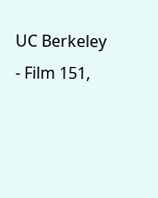UC Berkeley - Film 151,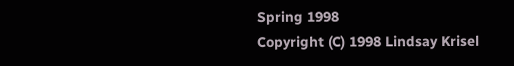Spring 1998
Copyright (C) 1998 Lindsay Krisel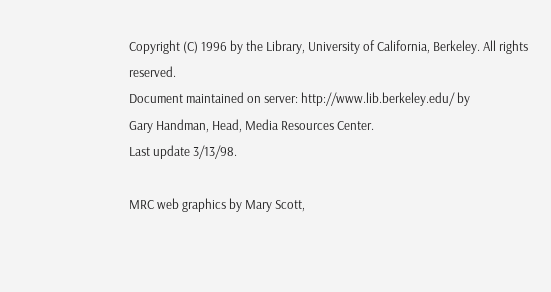Copyright (C) 1996 by the Library, University of California, Berkeley. All rights reserved.
Document maintained on server: http://www.lib.berkeley.edu/ by
Gary Handman, Head, Media Resources Center.
Last update 3/13/98.

MRC web graphics by Mary Scott,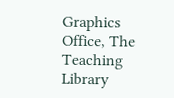Graphics Office, The Teaching Library